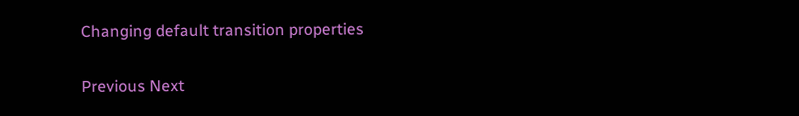Changing default transition properties

Previous Next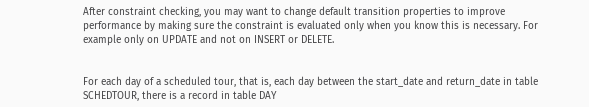After constraint checking, you may want to change default transition properties to improve performance by making sure the constraint is evaluated only when you know this is necessary. For example only on UPDATE and not on INSERT or DELETE.


For each day of a scheduled tour, that is, each day between the start_date and return_date in table SCHEDTOUR, there is a record in table DAY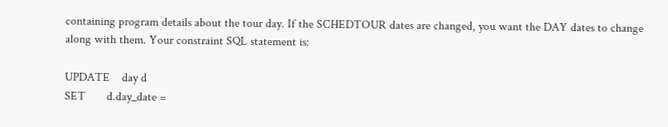containing program details about the tour day. If the SCHEDTOUR dates are changed, you want the DAY dates to change along with them. Your constraint SQL statement is:

UPDATE    day d
SET       d.day_date =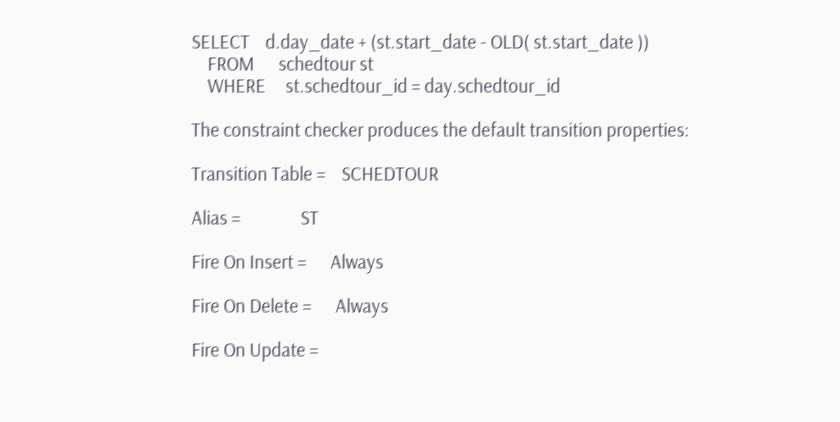SELECT    d.day_date + (st.start_date - OLD( st.start_date ))
    FROM      schedtour st
    WHERE     st.schedtour_id = day.schedtour_id

The constraint checker produces the default transition properties:

Transition Table =    SCHEDTOUR

Alias =               ST

Fire On Insert =      Always

Fire On Delete =      Always

Fire On Update =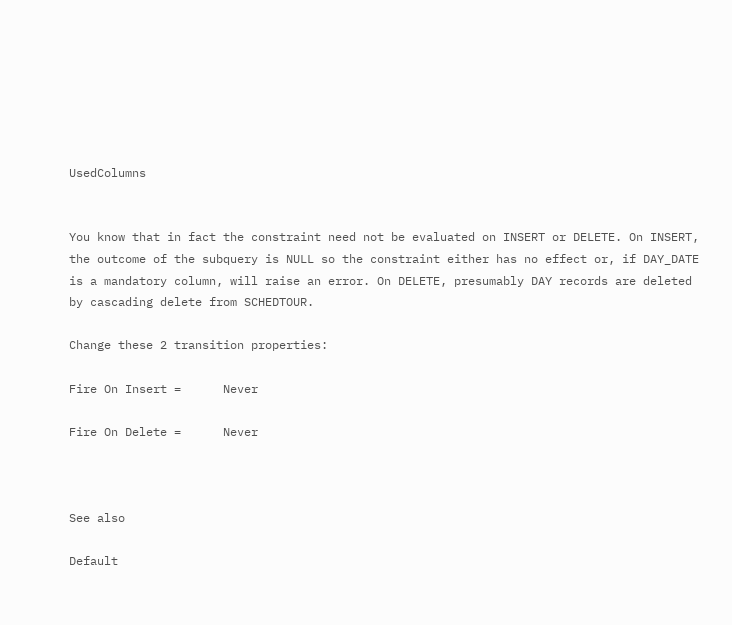UsedColumns


You know that in fact the constraint need not be evaluated on INSERT or DELETE. On INSERT, the outcome of the subquery is NULL so the constraint either has no effect or, if DAY_DATE is a mandatory column, will raise an error. On DELETE, presumably DAY records are deleted by cascading delete from SCHEDTOUR.

Change these 2 transition properties:

Fire On Insert =      Never

Fire On Delete =      Never



See also

Default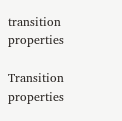transition properties

Transition properties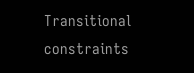Transitional constraints